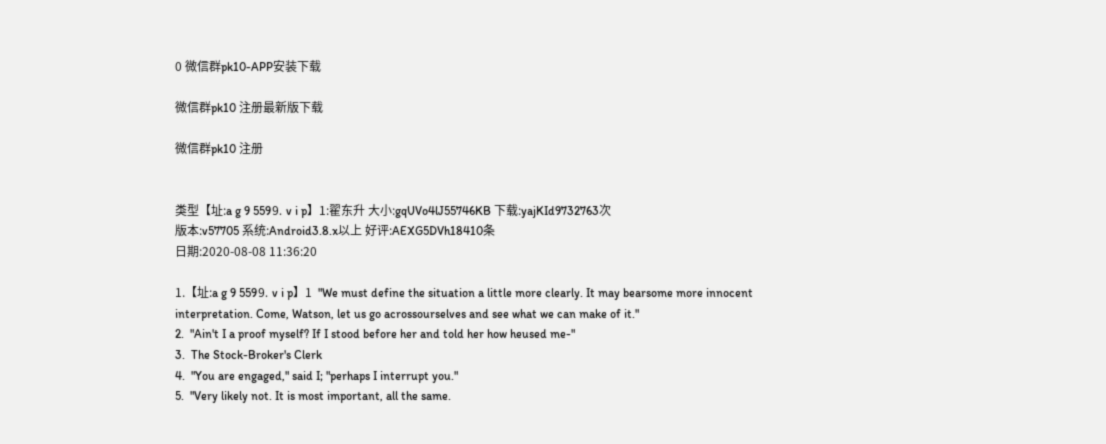0 微信群pk10-APP安装下载

微信群pk10 注册最新版下载

微信群pk10 注册


类型【址:a g 9 559⒐ v i p】1:翟东升 大小:gqUVo4lJ55746KB 下载:yajKId9732763次
版本:v57705 系统:Android3.8.x以上 好评:AEXG5DVh18410条
日期:2020-08-08 11:36:20

1.【址:a g 9 559⒐ v i p】1  "We must define the situation a little more clearly. It may bearsome more innocent interpretation. Come, Watson, let us go acrossourselves and see what we can make of it."
2.  "Ain't I a proof myself? If I stood before her and told her how heused me-"
3.  The Stock-Broker's Clerk
4.  "You are engaged," said I; "perhaps I interrupt you."
5.  "Very likely not. It is most important, all the same.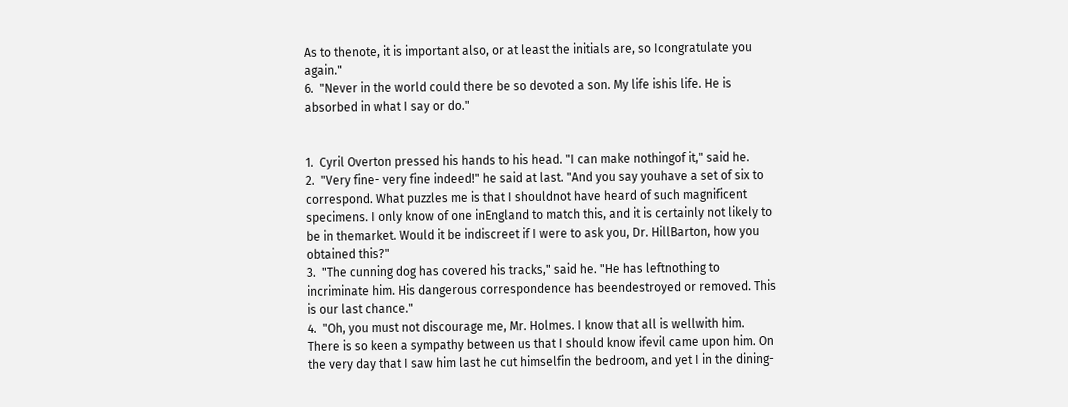As to thenote, it is important also, or at least the initials are, so Icongratulate you again."
6.  "Never in the world could there be so devoted a son. My life ishis life. He is absorbed in what I say or do."


1.  Cyril Overton pressed his hands to his head. "I can make nothingof it," said he.
2.  "Very fine- very fine indeed!" he said at last. "And you say youhave a set of six to correspond. What puzzles me is that I shouldnot have heard of such magnificent specimens. I only know of one inEngland to match this, and it is certainly not likely to be in themarket. Would it be indiscreet if I were to ask you, Dr. HillBarton, how you obtained this?"
3.  "The cunning dog has covered his tracks," said he. "He has leftnothing to incriminate him. His dangerous correspondence has beendestroyed or removed. This is our last chance."
4.  "Oh, you must not discourage me, Mr. Holmes. I know that all is wellwith him. There is so keen a sympathy between us that I should know ifevil came upon him. On the very day that I saw him last he cut himselfin the bedroom, and yet I in the dining-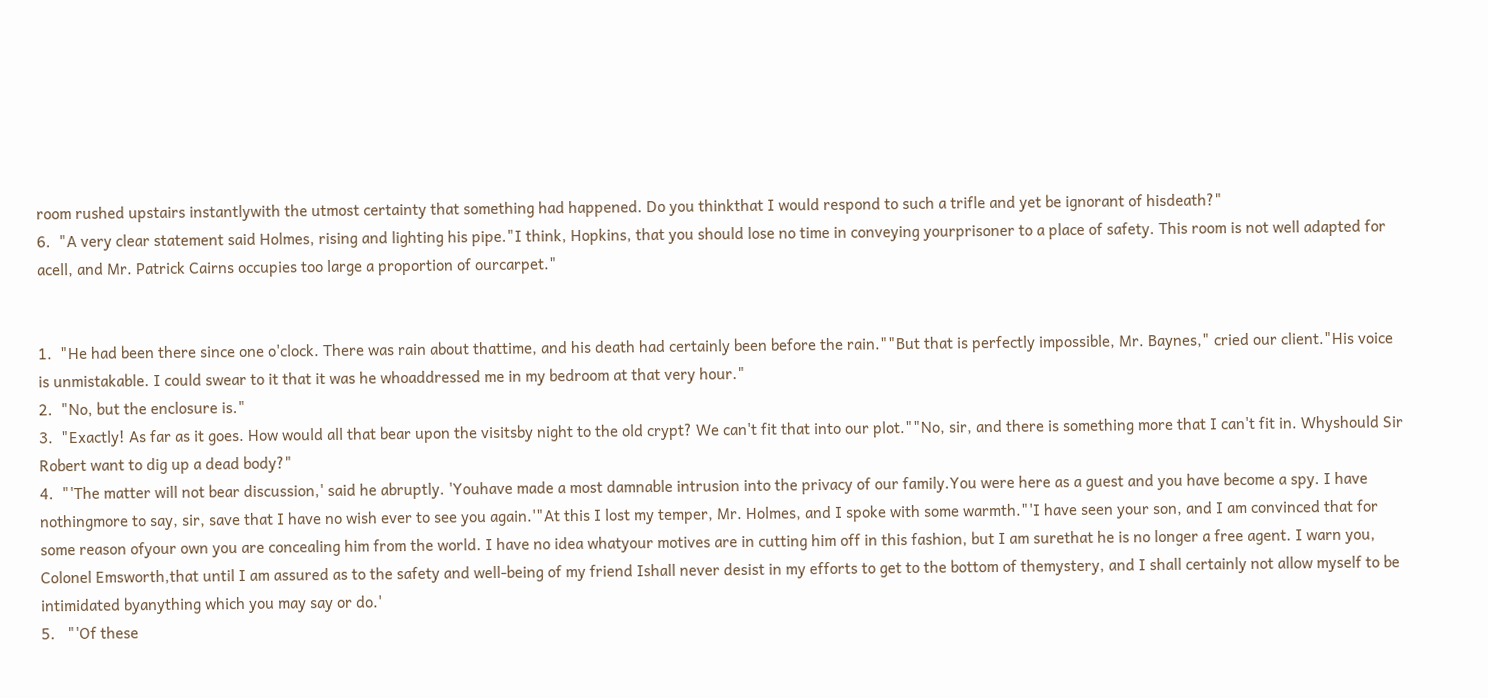room rushed upstairs instantlywith the utmost certainty that something had happened. Do you thinkthat I would respond to such a trifle and yet be ignorant of hisdeath?"
6.  "A very clear statement said Holmes, rising and lighting his pipe."I think, Hopkins, that you should lose no time in conveying yourprisoner to a place of safety. This room is not well adapted for acell, and Mr. Patrick Cairns occupies too large a proportion of ourcarpet."


1.  "He had been there since one o'clock. There was rain about thattime, and his death had certainly been before the rain.""But that is perfectly impossible, Mr. Baynes," cried our client."His voice is unmistakable. I could swear to it that it was he whoaddressed me in my bedroom at that very hour."
2.  "No, but the enclosure is."
3.  "Exactly! As far as it goes. How would all that bear upon the visitsby night to the old crypt? We can't fit that into our plot.""No, sir, and there is something more that I can't fit in. Whyshould Sir Robert want to dig up a dead body?"
4.  "'The matter will not bear discussion,' said he abruptly. 'Youhave made a most damnable intrusion into the privacy of our family.You were here as a guest and you have become a spy. I have nothingmore to say, sir, save that I have no wish ever to see you again.'"At this I lost my temper, Mr. Holmes, and I spoke with some warmth."'I have seen your son, and I am convinced that for some reason ofyour own you are concealing him from the world. I have no idea whatyour motives are in cutting him off in this fashion, but I am surethat he is no longer a free agent. I warn you, Colonel Emsworth,that until I am assured as to the safety and well-being of my friend Ishall never desist in my efforts to get to the bottom of themystery, and I shall certainly not allow myself to be intimidated byanything which you may say or do.'
5.   "'Of these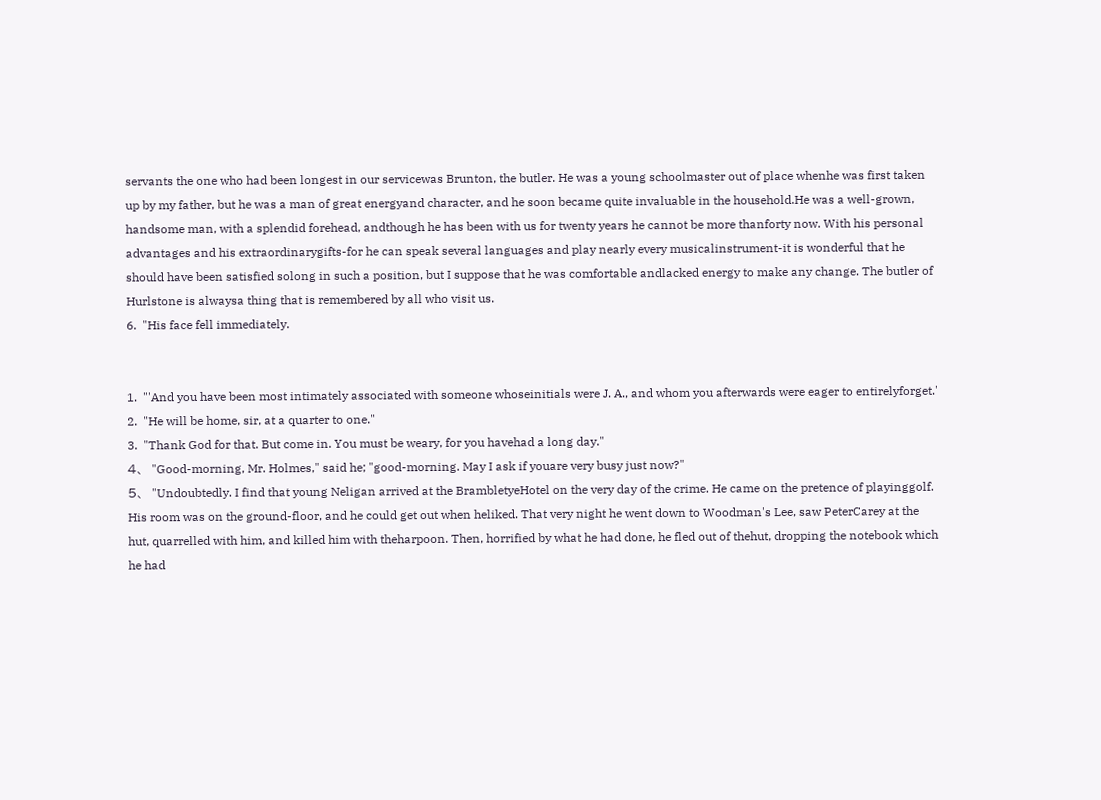servants the one who had been longest in our servicewas Brunton, the butler. He was a young schoolmaster out of place whenhe was first taken up by my father, but he was a man of great energyand character, and he soon became quite invaluable in the household.He was a well-grown, handsome man, with a splendid forehead, andthough he has been with us for twenty years he cannot be more thanforty now. With his personal advantages and his extraordinarygifts-for he can speak several languages and play nearly every musicalinstrument-it is wonderful that he should have been satisfied solong in such a position, but I suppose that he was comfortable andlacked energy to make any change. The butler of Hurlstone is alwaysa thing that is remembered by all who visit us.
6.  "His face fell immediately.


1.  "'And you have been most intimately associated with someone whoseinitials were J. A., and whom you afterwards were eager to entirelyforget.'
2.  "He will be home, sir, at a quarter to one."
3.  "Thank God for that. But come in. You must be weary, for you havehad a long day."
4、  "Good-morning, Mr. Holmes," said he; "good-morning. May I ask if youare very busy just now?"
5、  "Undoubtedly. I find that young Neligan arrived at the BrambletyeHotel on the very day of the crime. He came on the pretence of playinggolf. His room was on the ground-floor, and he could get out when heliked. That very night he went down to Woodman's Lee, saw PeterCarey at the hut, quarrelled with him, and killed him with theharpoon. Then, horrified by what he had done, he fled out of thehut, dropping the notebook which he had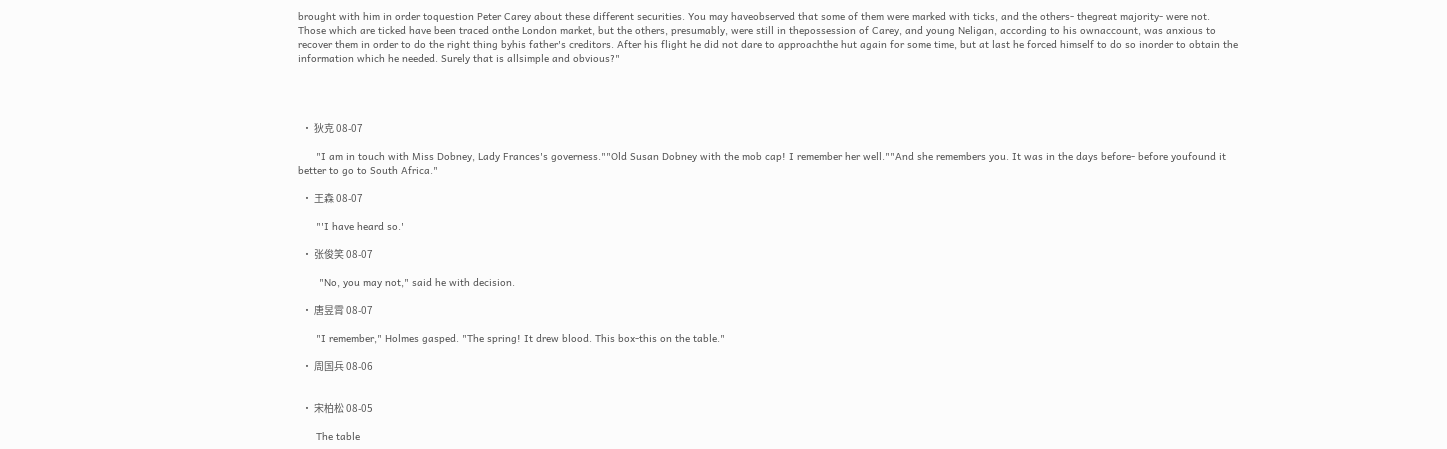brought with him in order toquestion Peter Carey about these different securities. You may haveobserved that some of them were marked with ticks, and the others- thegreat majority- were not. Those which are ticked have been traced onthe London market, but the others, presumably, were still in thepossession of Carey, and young Neligan, according to his ownaccount, was anxious to recover them in order to do the right thing byhis father's creditors. After his flight he did not dare to approachthe hut again for some time, but at last he forced himself to do so inorder to obtain the information which he needed. Surely that is allsimple and obvious?"




  • 狄克 08-07

      "I am in touch with Miss Dobney, Lady Frances's governess.""Old Susan Dobney with the mob cap! I remember her well.""And she remembers you. It was in the days before- before youfound it better to go to South Africa."

  • 王森 08-07

      "'I have heard so.'

  • 张俊笑 08-07

       "No, you may not," said he with decision.

  • 唐昱霄 08-07

      "I remember," Holmes gasped. "The spring! It drew blood. This box-this on the table."

  • 周国兵 08-06


  • 宋柏松 08-05

      The table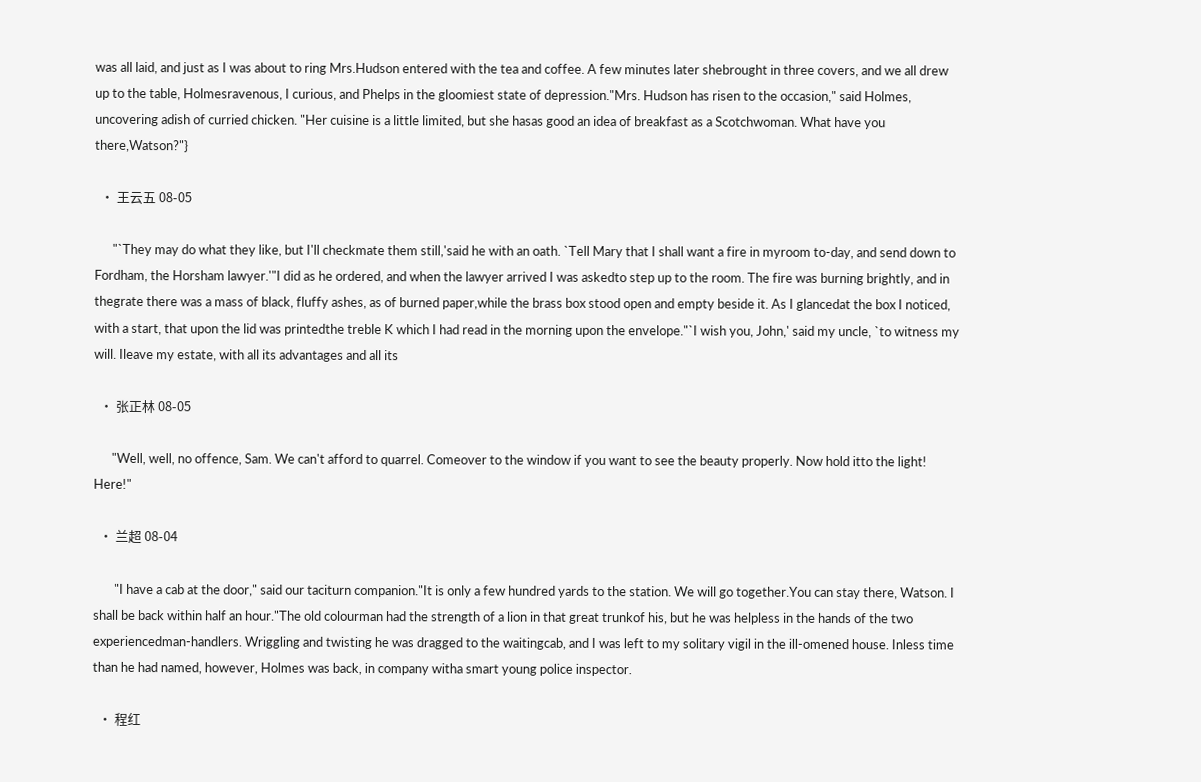was all laid, and just as I was about to ring Mrs.Hudson entered with the tea and coffee. A few minutes later shebrought in three covers, and we all drew up to the table, Holmesravenous, I curious, and Phelps in the gloomiest state of depression."Mrs. Hudson has risen to the occasion," said Holmes, uncovering adish of curried chicken. "Her cuisine is a little limited, but she hasas good an idea of breakfast as a Scotchwoman. What have you there,Watson?"}

  • 王云五 08-05

      "`They may do what they like, but I'll checkmate them still,'said he with an oath. `Tell Mary that I shall want a fire in myroom to-day, and send down to Fordham, the Horsham lawyer.'"I did as he ordered, and when the lawyer arrived I was askedto step up to the room. The fire was burning brightly, and in thegrate there was a mass of black, fluffy ashes, as of burned paper,while the brass box stood open and empty beside it. As I glancedat the box I noticed, with a start, that upon the lid was printedthe treble K which I had read in the morning upon the envelope."`I wish you, John,' said my uncle, `to witness my will. Ileave my estate, with all its advantages and all its

  • 张正林 08-05

      "Well, well, no offence, Sam. We can't afford to quarrel. Comeover to the window if you want to see the beauty properly. Now hold itto the light! Here!"

  • 兰超 08-04

       "I have a cab at the door," said our taciturn companion."It is only a few hundred yards to the station. We will go together.You can stay there, Watson. I shall be back within half an hour."The old colourman had the strength of a lion in that great trunkof his, but he was helpless in the hands of the two experiencedman-handlers. Wriggling and twisting he was dragged to the waitingcab, and I was left to my solitary vigil in the ill-omened house. Inless time than he had named, however, Holmes was back, in company witha smart young police inspector.

  • 程红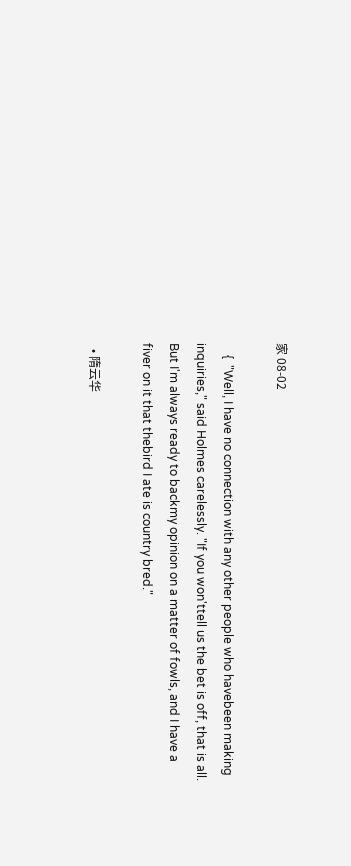家 08-02

    {  "Well, I have no connection with any other people who havebeen making inquiries," said Holmes carelessly. "If you won'ttell us the bet is off, that is all. But I'm always ready to backmy opinion on a matter of fowls, and I have a fiver on it that thebird I ate is country bred."

  • 隋云华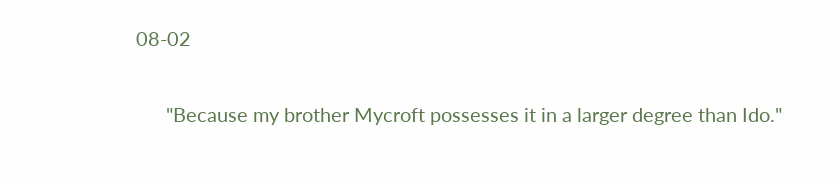08-02

      "Because my brother Mycroft possesses it in a larger degree than Ido."